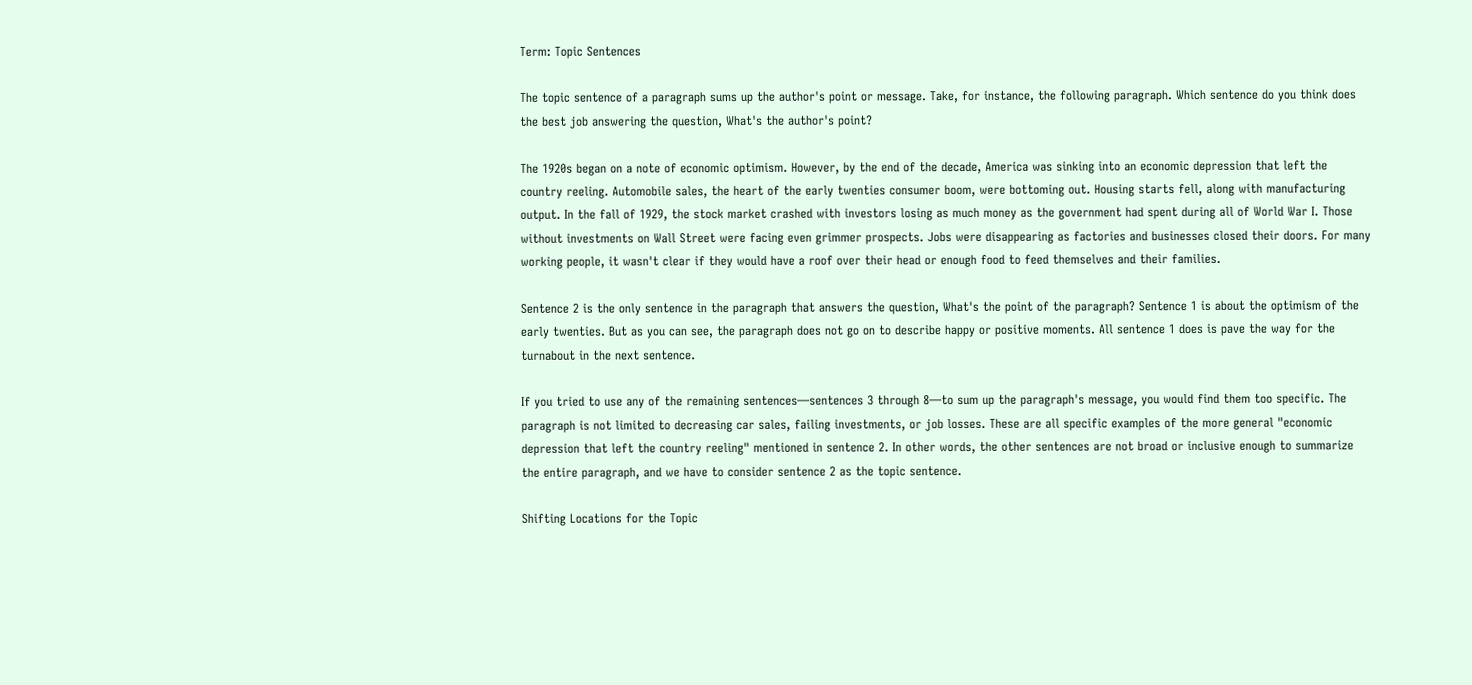Term: Topic Sentences

The topic sentence of a paragraph sums up the author's point or message. Take, for instance, the following paragraph. Which sentence do you think does the best job answering the question, What's the author's point?

The 1920s began on a note of economic optimism. However, by the end of the decade, America was sinking into an economic depression that left the country reeling. Automobile sales, the heart of the early twenties consumer boom, were bottoming out. Housing starts fell, along with manufacturing output. In the fall of 1929, the stock market crashed with investors losing as much money as the government had spent during all of World War I. Those without investments on Wall Street were facing even grimmer prospects. Jobs were disappearing as factories and businesses closed their doors. For many working people, it wasn't clear if they would have a roof over their head or enough food to feed themselves and their families.

Sentence 2 is the only sentence in the paragraph that answers the question, What's the point of the paragraph? Sentence 1 is about the optimism of the early twenties. But as you can see, the paragraph does not go on to describe happy or positive moments. All sentence 1 does is pave the way for the turnabout in the next sentence.

If you tried to use any of the remaining sentences—sentences 3 through 8—to sum up the paragraph's message, you would find them too specific. The paragraph is not limited to decreasing car sales, failing investments, or job losses. These are all specific examples of the more general "economic depression that left the country reeling" mentioned in sentence 2. In other words, the other sentences are not broad or inclusive enough to summarize the entire paragraph, and we have to consider sentence 2 as the topic sentence.

Shifting Locations for the Topic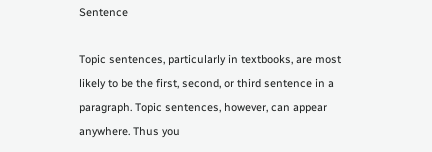Sentence

Topic sentences, particularly in textbooks, are most likely to be the first, second, or third sentence in a paragraph. Topic sentences, however, can appear anywhere. Thus you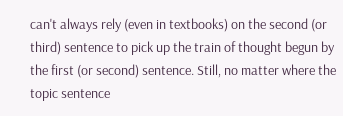can't always rely (even in textbooks) on the second (or third) sentence to pick up the train of thought begun by the first (or second) sentence. Still, no matter where the topic sentence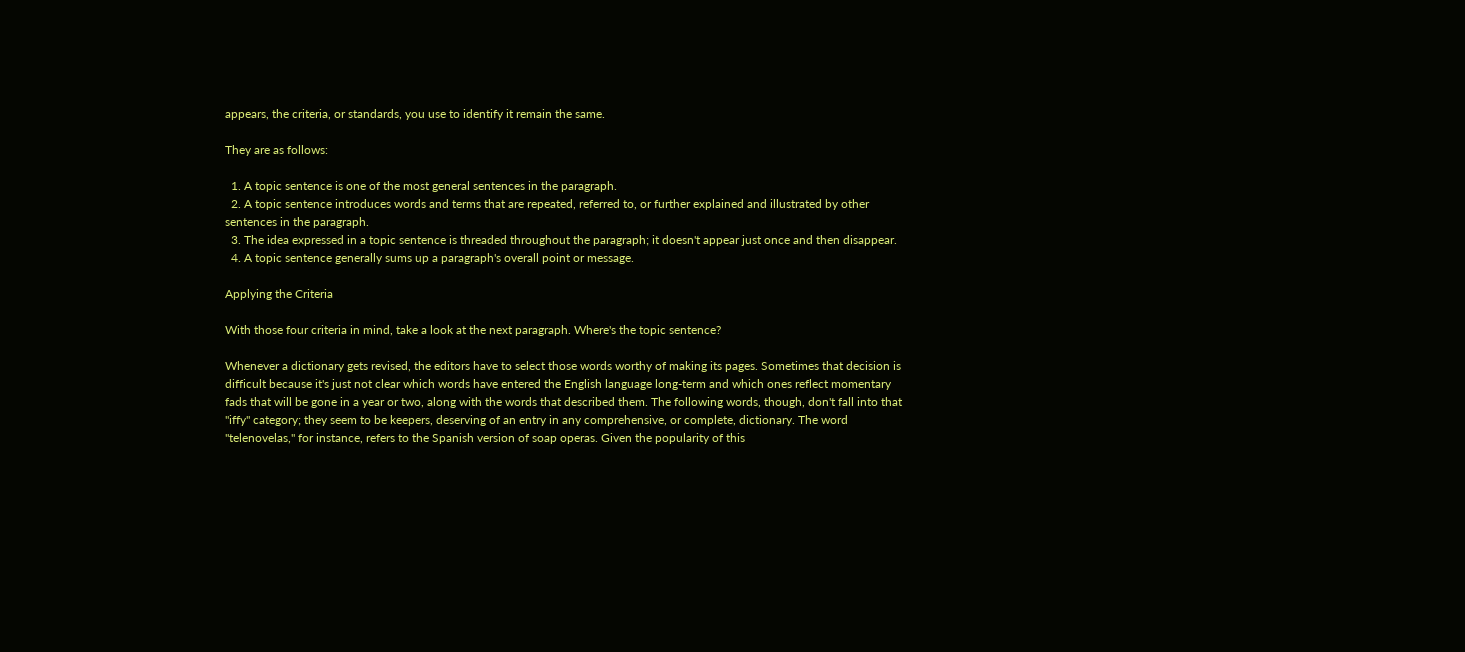appears, the criteria, or standards, you use to identify it remain the same.

They are as follows:

  1. A topic sentence is one of the most general sentences in the paragraph.
  2. A topic sentence introduces words and terms that are repeated, referred to, or further explained and illustrated by other sentences in the paragraph.
  3. The idea expressed in a topic sentence is threaded throughout the paragraph; it doesn't appear just once and then disappear.
  4. A topic sentence generally sums up a paragraph's overall point or message.

Applying the Criteria

With those four criteria in mind, take a look at the next paragraph. Where's the topic sentence?

Whenever a dictionary gets revised, the editors have to select those words worthy of making its pages. Sometimes that decision is difficult because it's just not clear which words have entered the English language long-term and which ones reflect momentary fads that will be gone in a year or two, along with the words that described them. The following words, though, don't fall into that "iffy" category; they seem to be keepers, deserving of an entry in any comprehensive, or complete, dictionary. The word "telenovelas," for instance, refers to the Spanish version of soap operas. Given the popularity of this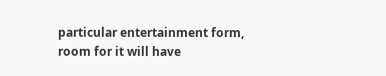particular entertainment form, room for it will have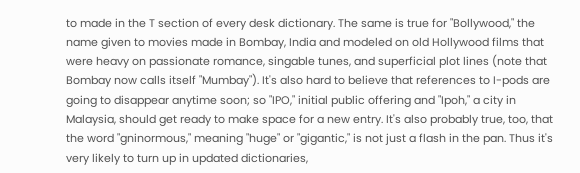to made in the T section of every desk dictionary. The same is true for "Bollywood," the name given to movies made in Bombay, India and modeled on old Hollywood films that were heavy on passionate romance, singable tunes, and superficial plot lines (note that Bombay now calls itself "Mumbay"). It's also hard to believe that references to I-pods are going to disappear anytime soon; so "IPO," initial public offering and "Ipoh," a city in Malaysia, should get ready to make space for a new entry. It's also probably true, too, that the word "gninormous," meaning "huge" or "gigantic," is not just a flash in the pan. Thus it's very likely to turn up in updated dictionaries,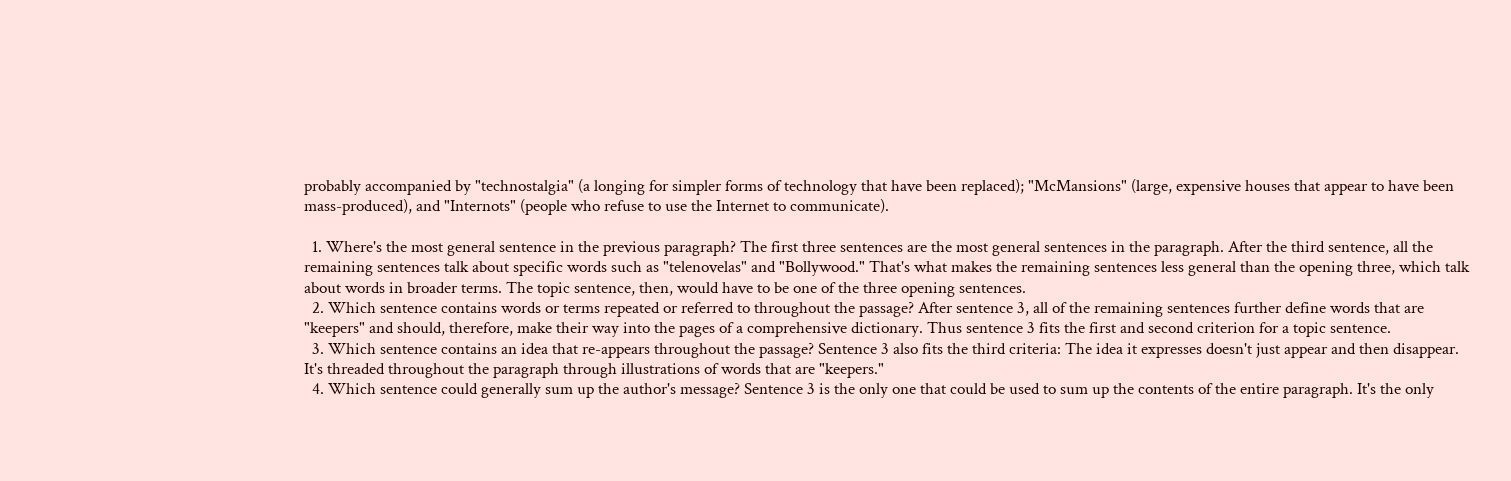probably accompanied by "technostalgia" (a longing for simpler forms of technology that have been replaced); "McMansions" (large, expensive houses that appear to have been mass-produced), and "Internots" (people who refuse to use the Internet to communicate).

  1. Where's the most general sentence in the previous paragraph? The first three sentences are the most general sentences in the paragraph. After the third sentence, all the remaining sentences talk about specific words such as "telenovelas" and "Bollywood." That's what makes the remaining sentences less general than the opening three, which talk about words in broader terms. The topic sentence, then, would have to be one of the three opening sentences.
  2. Which sentence contains words or terms repeated or referred to throughout the passage? After sentence 3, all of the remaining sentences further define words that are "keepers" and should, therefore, make their way into the pages of a comprehensive dictionary. Thus sentence 3 fits the first and second criterion for a topic sentence.
  3. Which sentence contains an idea that re-appears throughout the passage? Sentence 3 also fits the third criteria: The idea it expresses doesn't just appear and then disappear. It's threaded throughout the paragraph through illustrations of words that are "keepers."
  4. Which sentence could generally sum up the author's message? Sentence 3 is the only one that could be used to sum up the contents of the entire paragraph. It's the only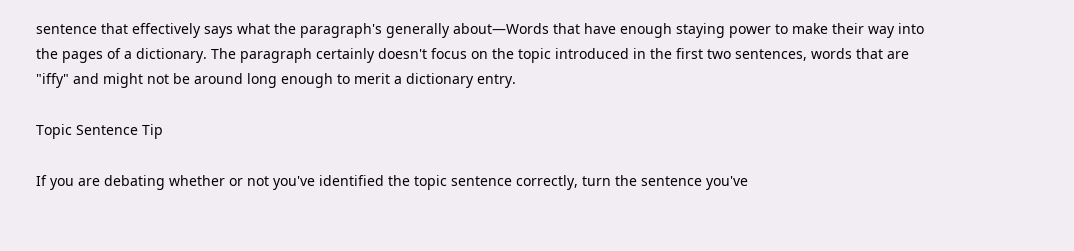sentence that effectively says what the paragraph's generally about—Words that have enough staying power to make their way into the pages of a dictionary. The paragraph certainly doesn't focus on the topic introduced in the first two sentences, words that are "iffy" and might not be around long enough to merit a dictionary entry.

Topic Sentence Tip

If you are debating whether or not you've identified the topic sentence correctly, turn the sentence you've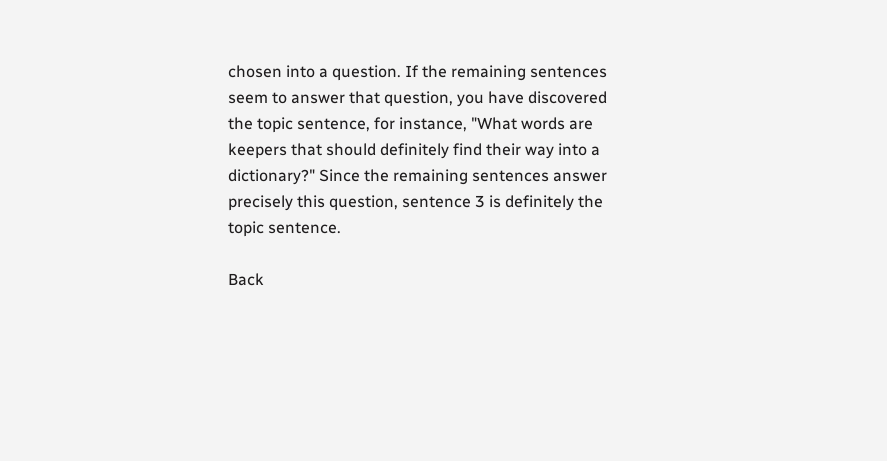chosen into a question. If the remaining sentences seem to answer that question, you have discovered the topic sentence, for instance, "What words are keepers that should definitely find their way into a dictionary?" Since the remaining sentences answer precisely this question, sentence 3 is definitely the topic sentence.

Back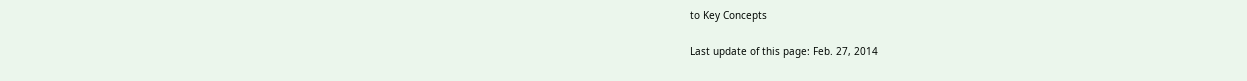to Key Concepts

Last update of this page: Feb. 27, 2014